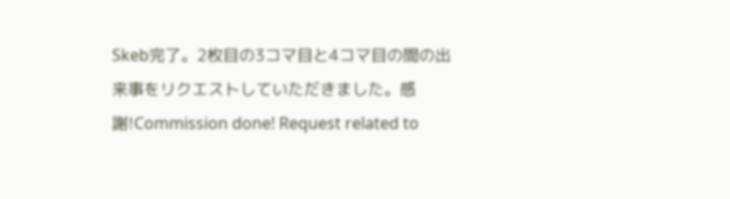Skeb完了。2枚目の3コマ目と4コマ目の間の出来事をリクエストしていただきました。感謝!Commission done! Request related to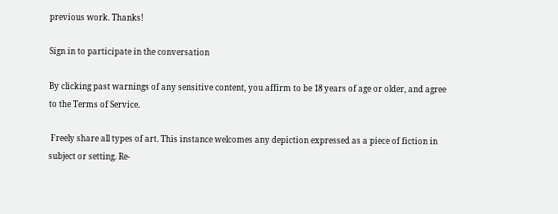previous work. Thanks!

Sign in to participate in the conversation

By clicking past warnings of any sensitive content, you affirm to be 18 years of age or older, and agree to the Terms of Service.

 Freely share all types of art. This instance welcomes any depiction expressed as a piece of fiction in subject or setting. Re-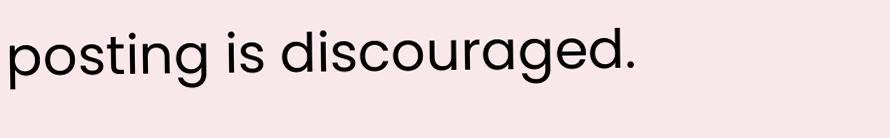posting is discouraged.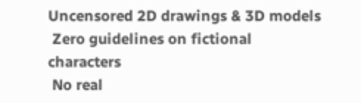Uncensored 2D drawings & 3D models
 Zero guidelines on fictional characters
 No real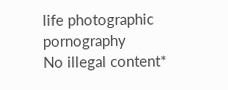life photographic pornography
No illegal content*